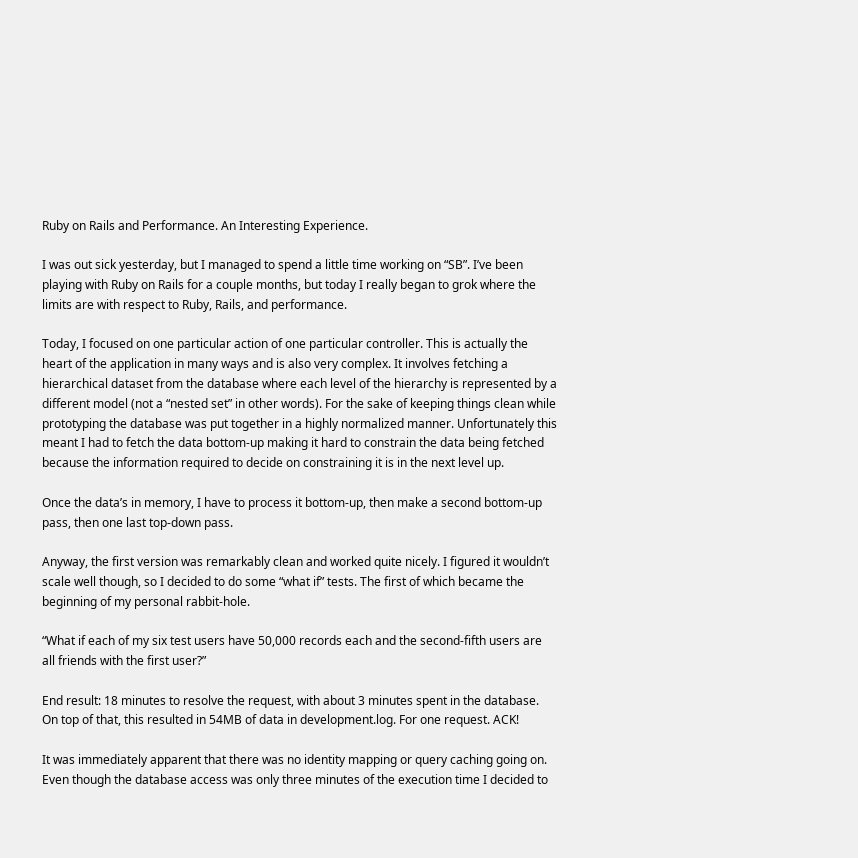Ruby on Rails and Performance. An Interesting Experience.

I was out sick yesterday, but I managed to spend a little time working on “SB”. I’ve been playing with Ruby on Rails for a couple months, but today I really began to grok where the limits are with respect to Ruby, Rails, and performance.

Today, I focused on one particular action of one particular controller. This is actually the heart of the application in many ways and is also very complex. It involves fetching a hierarchical dataset from the database where each level of the hierarchy is represented by a different model (not a “nested set” in other words). For the sake of keeping things clean while prototyping the database was put together in a highly normalized manner. Unfortunately this meant I had to fetch the data bottom-up making it hard to constrain the data being fetched because the information required to decide on constraining it is in the next level up.

Once the data’s in memory, I have to process it bottom-up, then make a second bottom-up pass, then one last top-down pass.

Anyway, the first version was remarkably clean and worked quite nicely. I figured it wouldn’t scale well though, so I decided to do some “what if” tests. The first of which became the beginning of my personal rabbit-hole.

“What if each of my six test users have 50,000 records each and the second-fifth users are all friends with the first user?”

End result: 18 minutes to resolve the request, with about 3 minutes spent in the database. On top of that, this resulted in 54MB of data in development.log. For one request. ACK!

It was immediately apparent that there was no identity mapping or query caching going on. Even though the database access was only three minutes of the execution time I decided to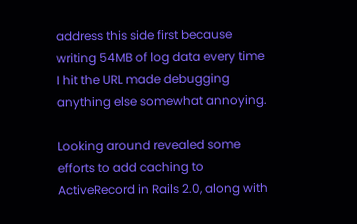address this side first because writing 54MB of log data every time I hit the URL made debugging anything else somewhat annoying.

Looking around revealed some efforts to add caching to ActiveRecord in Rails 2.0, along with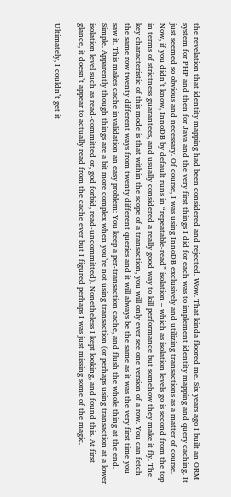the revelation that identity mapping had been considered and rejected. Wow. That kinda floored me. Six years ago I built an ORM system for PHP and then for Java and the very first things I did for each was to implement identity mapping and query caching. It just seemed so obvious and necessary. Of course, I was using InnoDB exclusively and utilizing transactions as a matter of course. Now, if you didn’t know, InnoDB by default runs in “repeatable-read” isolation – which as isolation levels go is second from the top in terms of strictness guarantees, and usually considered a really good way to kill performance but somehow they make it fly. The key characteristic of this mode is that within the scope of a transaction, you will only ever see one version of a row. You can fetch the same row twenty different ways from twenty different queries and it will always be the same as it was the very first time you saw it. This makes cache invalidation an easy problem: You keep a per-transaction cache, and flush the whole thing at the end. Simple. Apparently though things are a bit more complex when you’re not using transaction (or perhaps using transaction at a lower isolation level such as read-committed or, god forbid, read-uncommitted). Nonetheless I kept looking, and found this. At first glance, it doesn’t appear to actually read from the cache ever but I figured perhaps I was just missing some of the magic.

Ultimately, I couldn’t get it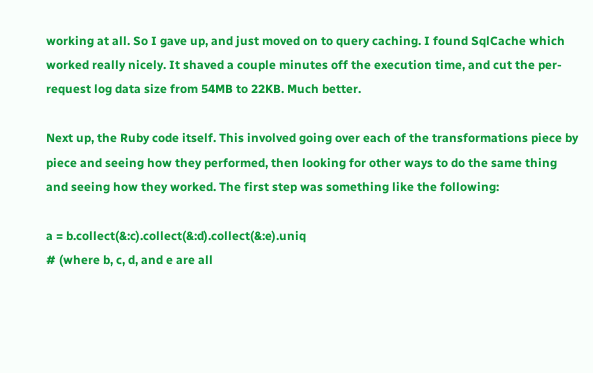working at all. So I gave up, and just moved on to query caching. I found SqlCache which worked really nicely. It shaved a couple minutes off the execution time, and cut the per-request log data size from 54MB to 22KB. Much better.

Next up, the Ruby code itself. This involved going over each of the transformations piece by piece and seeing how they performed, then looking for other ways to do the same thing and seeing how they worked. The first step was something like the following:

a = b.collect(&:c).collect(&:d).collect(&:e).uniq
# (where b, c, d, and e are all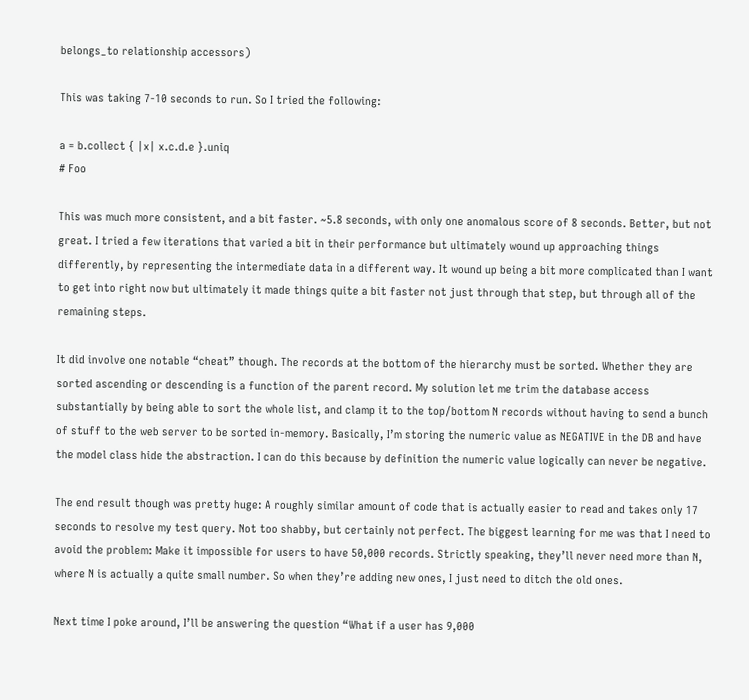belongs_to relationship accessors)

This was taking 7-10 seconds to run. So I tried the following:

a = b.collect { |x| x.c.d.e }.uniq
# Foo

This was much more consistent, and a bit faster. ~5.8 seconds, with only one anomalous score of 8 seconds. Better, but not great. I tried a few iterations that varied a bit in their performance but ultimately wound up approaching things differently, by representing the intermediate data in a different way. It wound up being a bit more complicated than I want to get into right now but ultimately it made things quite a bit faster not just through that step, but through all of the remaining steps.

It did involve one notable “cheat” though. The records at the bottom of the hierarchy must be sorted. Whether they are sorted ascending or descending is a function of the parent record. My solution let me trim the database access substantially by being able to sort the whole list, and clamp it to the top/bottom N records without having to send a bunch of stuff to the web server to be sorted in-memory. Basically, I’m storing the numeric value as NEGATIVE in the DB and have the model class hide the abstraction. I can do this because by definition the numeric value logically can never be negative.

The end result though was pretty huge: A roughly similar amount of code that is actually easier to read and takes only 17 seconds to resolve my test query. Not too shabby, but certainly not perfect. The biggest learning for me was that I need to avoid the problem: Make it impossible for users to have 50,000 records. Strictly speaking, they’ll never need more than N, where N is actually a quite small number. So when they’re adding new ones, I just need to ditch the old ones.

Next time I poke around, I’ll be answering the question “What if a user has 9,000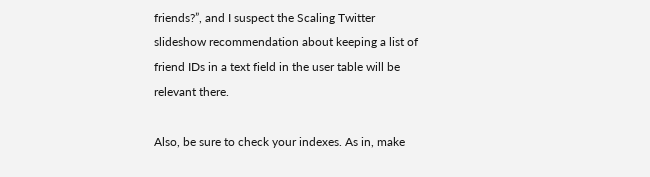friends?”, and I suspect the Scaling Twitter slideshow recommendation about keeping a list of friend IDs in a text field in the user table will be relevant there.

Also, be sure to check your indexes. As in, make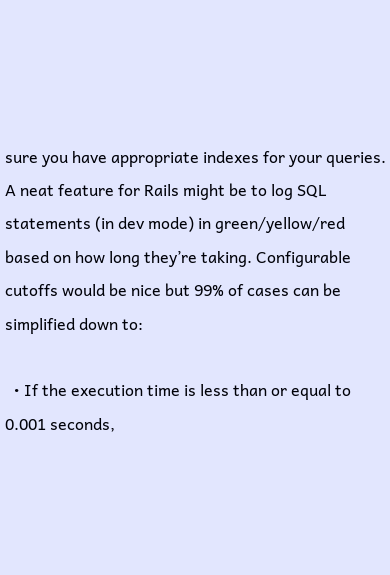sure you have appropriate indexes for your queries. A neat feature for Rails might be to log SQL statements (in dev mode) in green/yellow/red based on how long they’re taking. Configurable cutoffs would be nice but 99% of cases can be simplified down to:

  • If the execution time is less than or equal to 0.001 seconds,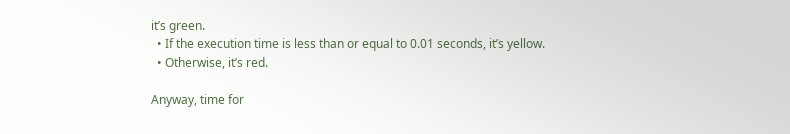it’s green.
  • If the execution time is less than or equal to 0.01 seconds, it’s yellow.
  • Otherwise, it’s red.

Anyway, time for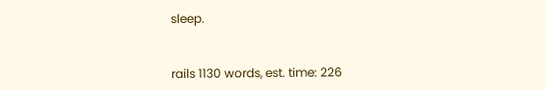sleep.


rails 1130 words, est. time: 226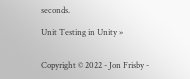seconds.

Unit Testing in Unity »


Copyright © 2022 - Jon Frisby -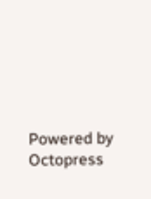Powered by Octopress